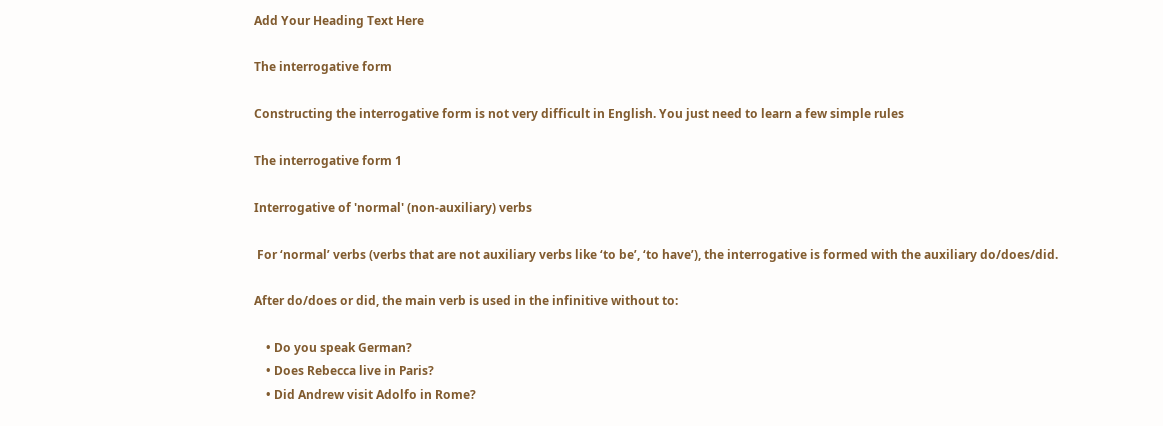Add Your Heading Text Here

The interrogative form

Constructing the interrogative form is not very difficult in English. You just need to learn a few simple rules

The interrogative form 1

Interrogative of 'normal' (non-auxiliary) verbs

 For ‘normal’ verbs (verbs that are not auxiliary verbs like ‘to be’, ‘to have’), the interrogative is formed with the auxiliary do/does/did.

After do/does or did, the main verb is used in the infinitive without to:

    • Do you speak German?
    • Does Rebecca live in Paris?
    • Did Andrew visit Adolfo in Rome?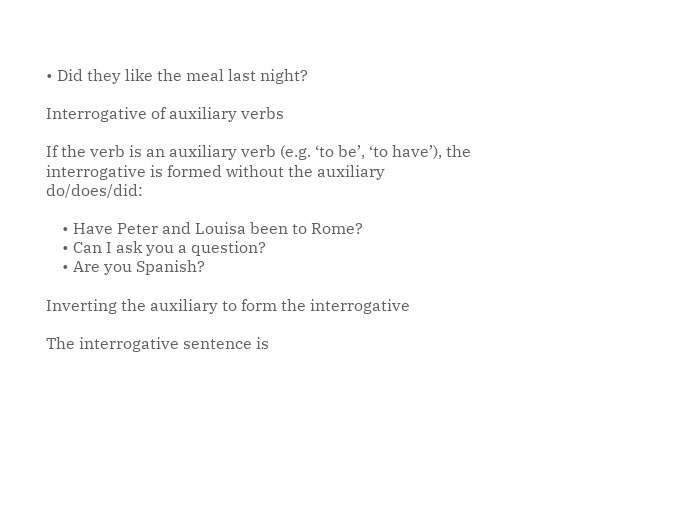• Did they like the meal last night?

Interrogative of auxiliary verbs

If the verb is an auxiliary verb (e.g. ‘to be’, ‘to have’), the interrogative is formed without the auxiliary do/does/did:

    • Have Peter and Louisa been to Rome?
    • Can I ask you a question?
    • Are you Spanish?

Inverting the auxiliary to form the interrogative

The interrogative sentence is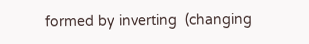formed by inverting  (changing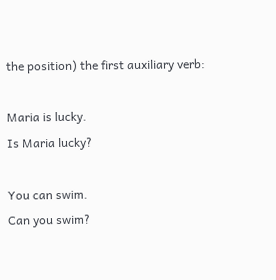the position) the first auxiliary verb:

Maria is lucky.
Is Maria lucky?

You can swim.
Can you swim?